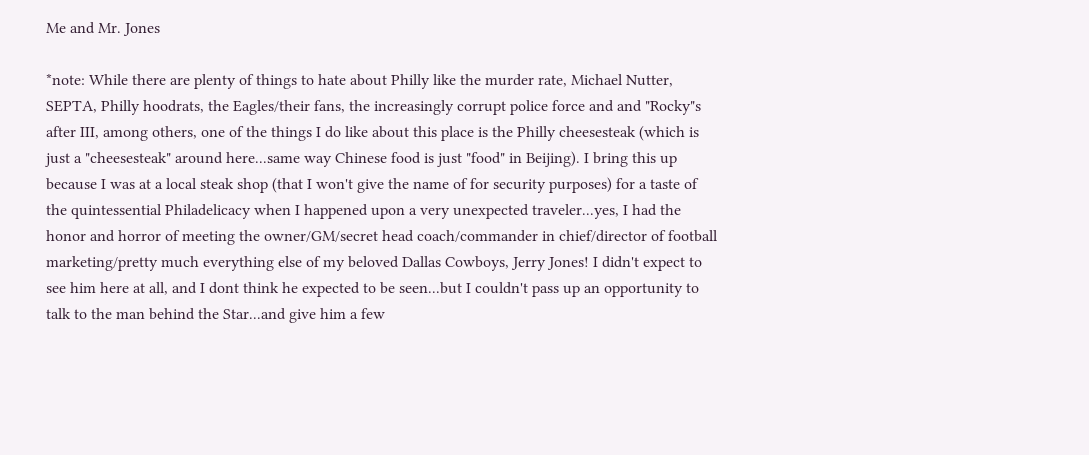Me and Mr. Jones

*note: While there are plenty of things to hate about Philly like the murder rate, Michael Nutter, SEPTA, Philly hoodrats, the Eagles/their fans, the increasingly corrupt police force and and "Rocky"s after III, among others, one of the things I do like about this place is the Philly cheesesteak (which is just a "cheesesteak" around here...same way Chinese food is just "food" in Beijing). I bring this up because I was at a local steak shop (that I won't give the name of for security purposes) for a taste of the quintessential Philadelicacy when I happened upon a very unexpected traveler...yes, I had the honor and horror of meeting the owner/GM/secret head coach/commander in chief/director of football marketing/pretty much everything else of my beloved Dallas Cowboys, Jerry Jones! I didn't expect to see him here at all, and I dont think he expected to be seen...but I couldn't pass up an opportunity to talk to the man behind the Star...and give him a few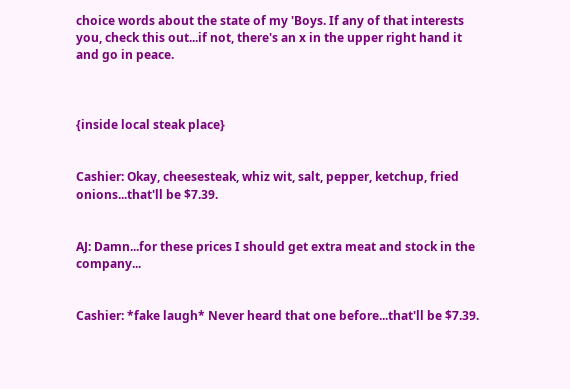choice words about the state of my 'Boys. If any of that interests you, check this out...if not, there's an x in the upper right hand it and go in peace.



{inside local steak place}


Cashier: Okay, cheesesteak, whiz wit, salt, pepper, ketchup, fried onions...that'll be $7.39.


AJ: Damn...for these prices I should get extra meat and stock in the company...


Cashier: *fake laugh* Never heard that one before...that'll be $7.39.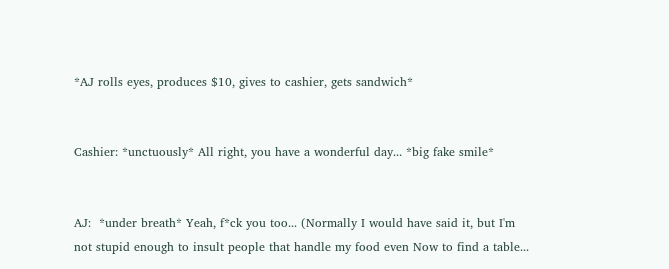*AJ rolls eyes, produces $10, gives to cashier, gets sandwich*


Cashier: *unctuously* All right, you have a wonderful day... *big fake smile*


AJ:  *under breath* Yeah, f*ck you too... (Normally I would have said it, but I'm not stupid enough to insult people that handle my food even Now to find a table...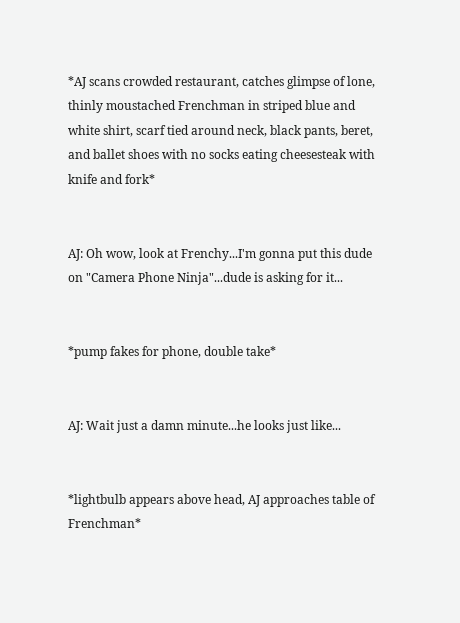*AJ scans crowded restaurant, catches glimpse of lone, thinly moustached Frenchman in striped blue and white shirt, scarf tied around neck, black pants, beret, and ballet shoes with no socks eating cheesesteak with knife and fork*


AJ: Oh wow, look at Frenchy...I'm gonna put this dude on "Camera Phone Ninja"...dude is asking for it...


*pump fakes for phone, double take*


AJ: Wait just a damn minute...he looks just like...


*lightbulb appears above head, AJ approaches table of Frenchman*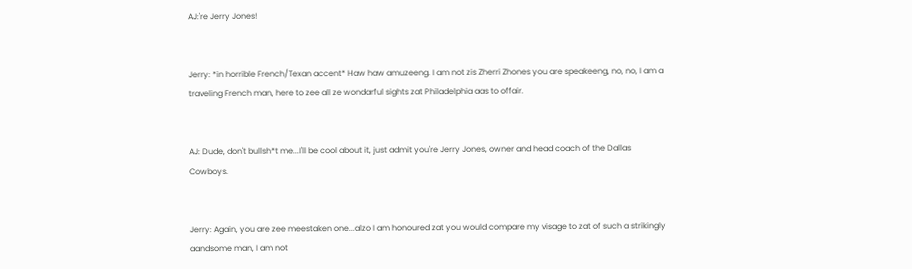AJ:'re Jerry Jones!


Jerry: *in horrible French/Texan accent* Haw haw amuzeeng. I am not zis Zherri Zhones you are speakeeng, no, no, I am a traveling French man, here to zee all ze wondarful sights zat Philadelphia aas to offair.


AJ: Dude, don't bullsh*t me...I'll be cool about it, just admit you're Jerry Jones, owner and head coach of the Dallas Cowboys.


Jerry: Again, you are zee meestaken one...alzo I am honoured zat you would compare my visage to zat of such a strikingly aandsome man, I am not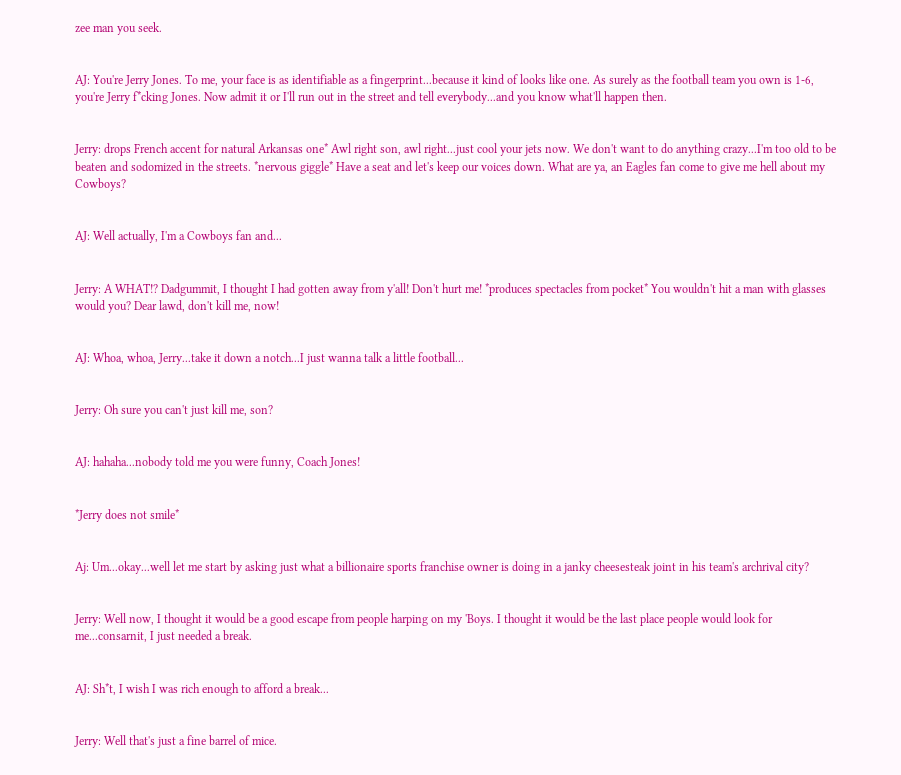zee man you seek.


AJ: You're Jerry Jones. To me, your face is as identifiable as a fingerprint...because it kind of looks like one. As surely as the football team you own is 1-6, you're Jerry f*cking Jones. Now admit it or I'll run out in the street and tell everybody...and you know what'll happen then.


Jerry: drops French accent for natural Arkansas one* Awl right son, awl right...just cool your jets now. We don't want to do anything crazy...I'm too old to be beaten and sodomized in the streets. *nervous giggle* Have a seat and let's keep our voices down. What are ya, an Eagles fan come to give me hell about my Cowboys?


AJ: Well actually, I'm a Cowboys fan and...


Jerry: A WHAT!? Dadgummit, I thought I had gotten away from y'all! Don't hurt me! *produces spectacles from pocket* You wouldn't hit a man with glasses would you? Dear lawd, don't kill me, now!


AJ: Whoa, whoa, Jerry...take it down a notch...I just wanna talk a little football...


Jerry: Oh sure you can't just kill me, son?


AJ: hahaha...nobody told me you were funny, Coach Jones!


*Jerry does not smile*


Aj: Um...okay...well let me start by asking just what a billionaire sports franchise owner is doing in a janky cheesesteak joint in his team's archrival city?


Jerry: Well now, I thought it would be a good escape from people harping on my 'Boys. I thought it would be the last place people would look for me...consarnit, I just needed a break.


AJ: Sh*t, I wish I was rich enough to afford a break...


Jerry: Well that's just a fine barrel of mice.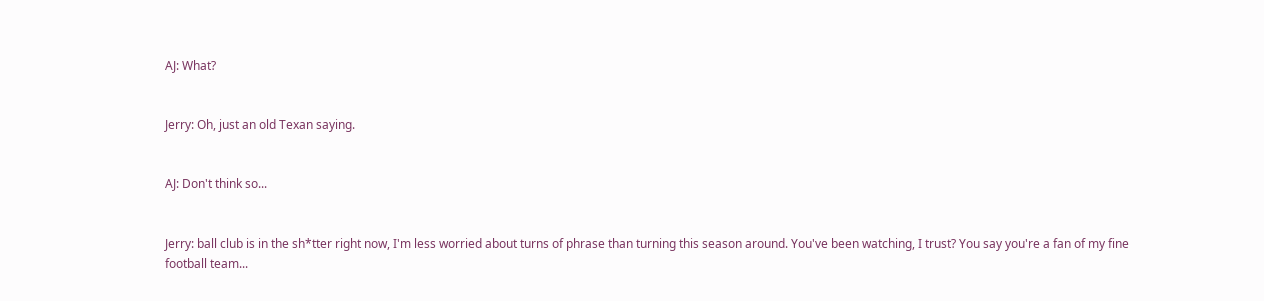AJ: What?


Jerry: Oh, just an old Texan saying.


AJ: Don't think so...


Jerry: ball club is in the sh*tter right now, I'm less worried about turns of phrase than turning this season around. You've been watching, I trust? You say you're a fan of my fine football team...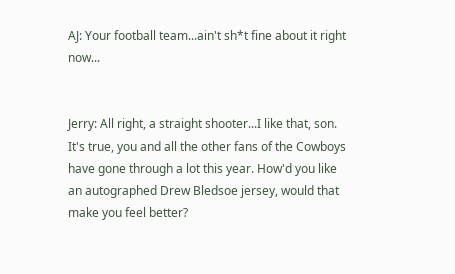AJ: Your football team...ain't sh*t fine about it right now...


Jerry: All right, a straight shooter...I like that, son. It's true, you and all the other fans of the Cowboys have gone through a lot this year. How'd you like an autographed Drew Bledsoe jersey, would that make you feel better?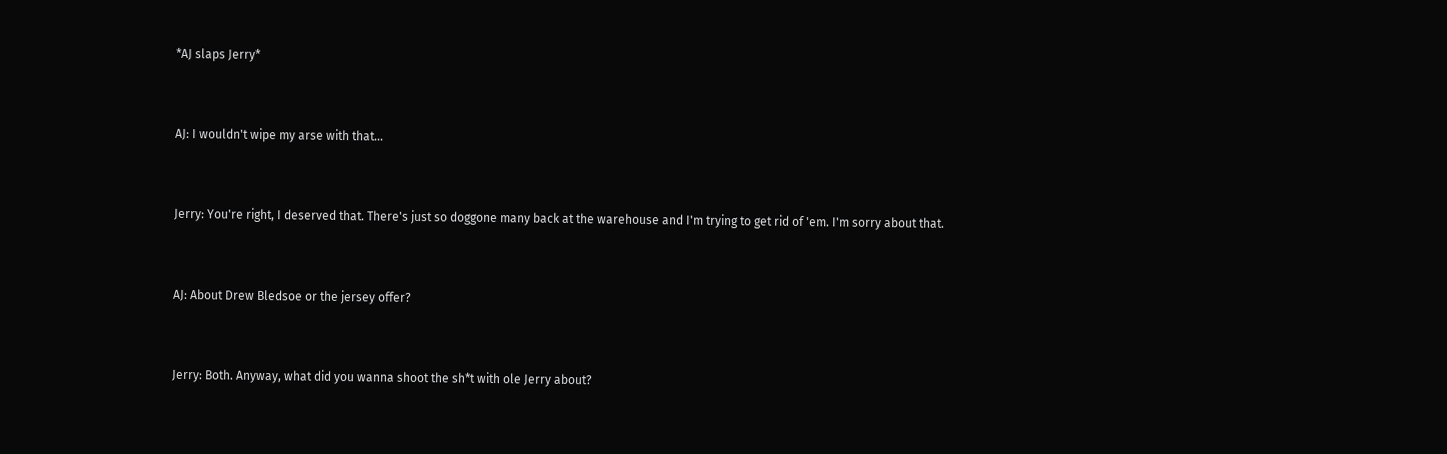*AJ slaps Jerry*


AJ: I wouldn't wipe my arse with that...


Jerry: You're right, I deserved that. There's just so doggone many back at the warehouse and I'm trying to get rid of 'em. I'm sorry about that.


AJ: About Drew Bledsoe or the jersey offer?


Jerry: Both. Anyway, what did you wanna shoot the sh*t with ole Jerry about?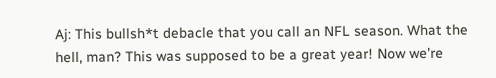Aj: This bullsh*t debacle that you call an NFL season. What the hell, man? This was supposed to be a great year! Now we're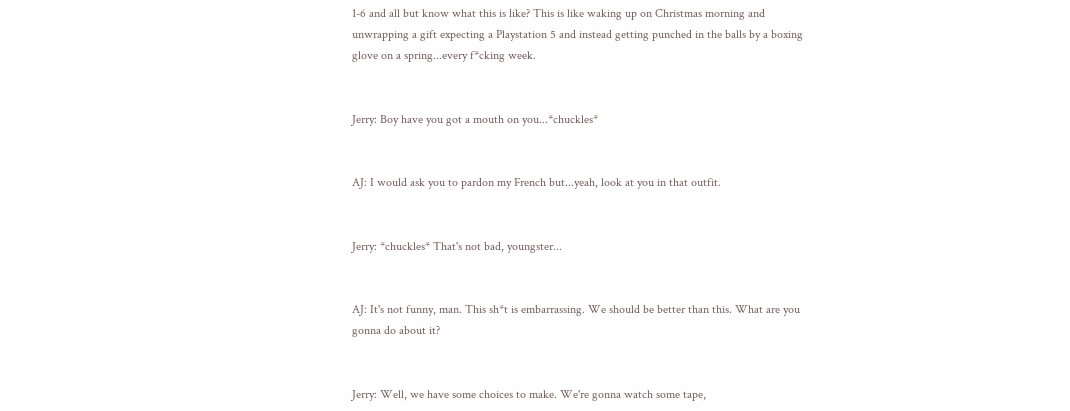1-6 and all but know what this is like? This is like waking up on Christmas morning and unwrapping a gift expecting a Playstation 5 and instead getting punched in the balls by a boxing glove on a spring...every f*cking week.


Jerry: Boy have you got a mouth on you...*chuckles*


AJ: I would ask you to pardon my French but...yeah, look at you in that outfit.


Jerry: *chuckles* That's not bad, youngster...


AJ: It's not funny, man. This sh*t is embarrassing. We should be better than this. What are you gonna do about it?


Jerry: Well, we have some choices to make. We're gonna watch some tape,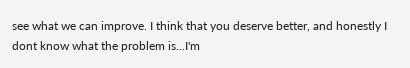see what we can improve. I think that you deserve better, and honestly I dont know what the problem is...I'm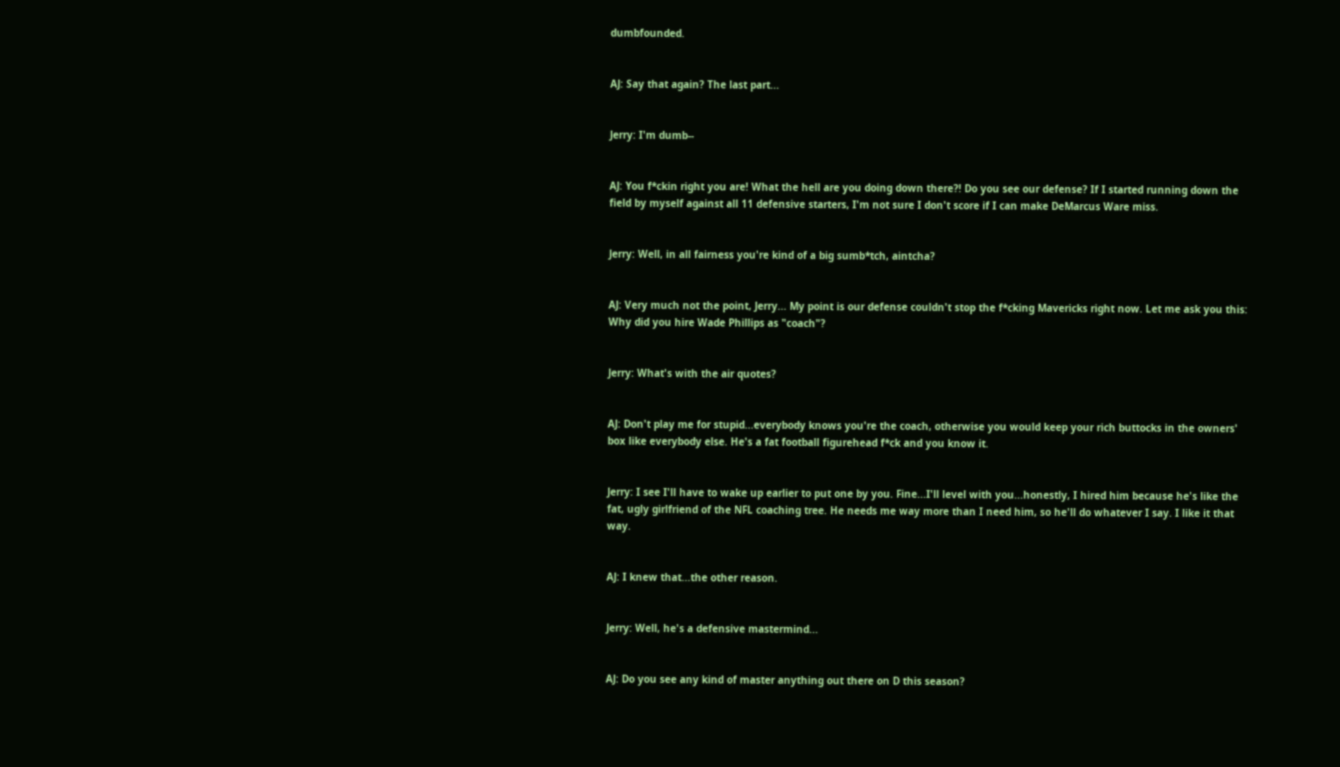dumbfounded.


AJ: Say that again? The last part...


Jerry: I'm dumb--


AJ: You f*ckin right you are! What the hell are you doing down there?! Do you see our defense? If I started running down the field by myself against all 11 defensive starters, I'm not sure I don't score if I can make DeMarcus Ware miss.


Jerry: Well, in all fairness you're kind of a big sumb*tch, aintcha?


AJ: Very much not the point, Jerry... My point is our defense couldn't stop the f*cking Mavericks right now. Let me ask you this: Why did you hire Wade Phillips as "coach"?


Jerry: What's with the air quotes?


AJ: Don't play me for stupid...everybody knows you're the coach, otherwise you would keep your rich buttocks in the owners' box like everybody else. He's a fat football figurehead f*ck and you know it.


Jerry: I see I'll have to wake up earlier to put one by you. Fine...I'll level with you...honestly, I hired him because he's like the fat, ugly girlfriend of the NFL coaching tree. He needs me way more than I need him, so he'll do whatever I say. I like it that way.


AJ: I knew that...the other reason.


Jerry: Well, he's a defensive mastermind...


AJ: Do you see any kind of master anything out there on D this season?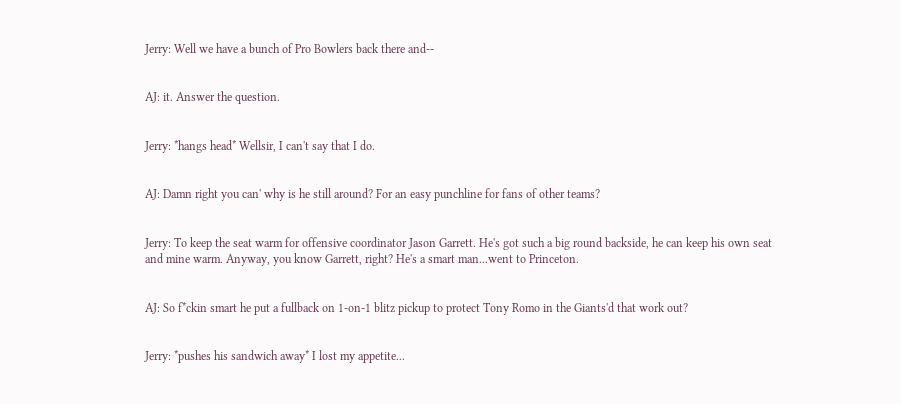Jerry: Well we have a bunch of Pro Bowlers back there and--


AJ: it. Answer the question.


Jerry: *hangs head* Wellsir, I can't say that I do.


AJ: Damn right you can' why is he still around? For an easy punchline for fans of other teams?


Jerry: To keep the seat warm for offensive coordinator Jason Garrett. He's got such a big round backside, he can keep his own seat and mine warm. Anyway, you know Garrett, right? He's a smart man...went to Princeton.


AJ: So f*ckin smart he put a fullback on 1-on-1 blitz pickup to protect Tony Romo in the Giants'd that work out?


Jerry: *pushes his sandwich away* I lost my appetite...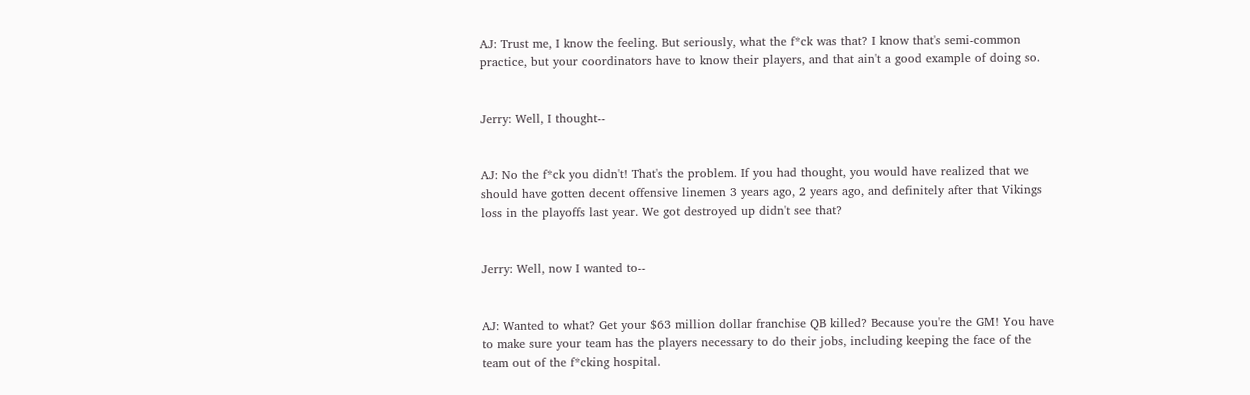AJ: Trust me, I know the feeling. But seriously, what the f*ck was that? I know that's semi-common practice, but your coordinators have to know their players, and that ain't a good example of doing so.


Jerry: Well, I thought--


AJ: No the f*ck you didn't! That's the problem. If you had thought, you would have realized that we should have gotten decent offensive linemen 3 years ago, 2 years ago, and definitely after that Vikings loss in the playoffs last year. We got destroyed up didn't see that?


Jerry: Well, now I wanted to--


AJ: Wanted to what? Get your $63 million dollar franchise QB killed? Because you're the GM! You have to make sure your team has the players necessary to do their jobs, including keeping the face of the team out of the f*cking hospital.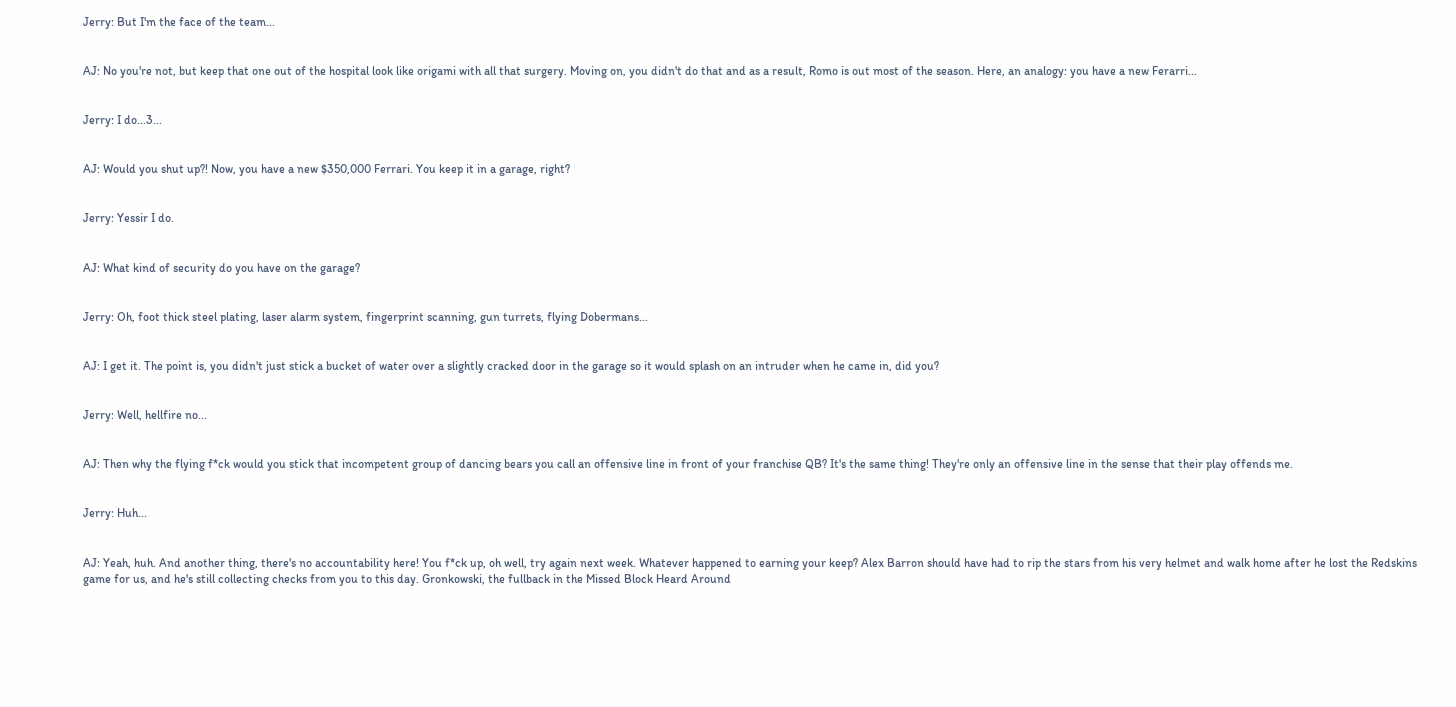Jerry: But I'm the face of the team...


AJ: No you're not, but keep that one out of the hospital look like origami with all that surgery. Moving on, you didn't do that and as a result, Romo is out most of the season. Here, an analogy: you have a new Ferarri...


Jerry: I do...3...


AJ: Would you shut up?! Now, you have a new $350,000 Ferrari. You keep it in a garage, right?


Jerry: Yessir I do.


AJ: What kind of security do you have on the garage?


Jerry: Oh, foot thick steel plating, laser alarm system, fingerprint scanning, gun turrets, flying Dobermans...


AJ: I get it. The point is, you didn't just stick a bucket of water over a slightly cracked door in the garage so it would splash on an intruder when he came in, did you?


Jerry: Well, hellfire no...


AJ: Then why the flying f*ck would you stick that incompetent group of dancing bears you call an offensive line in front of your franchise QB? It's the same thing! They're only an offensive line in the sense that their play offends me.


Jerry: Huh...


AJ: Yeah, huh. And another thing, there's no accountability here! You f*ck up, oh well, try again next week. Whatever happened to earning your keep? Alex Barron should have had to rip the stars from his very helmet and walk home after he lost the Redskins game for us, and he's still collecting checks from you to this day. Gronkowski, the fullback in the Missed Block Heard Around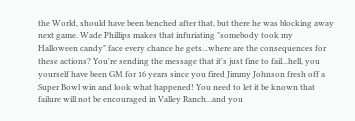the World, should have been benched after that, but there he was blocking away next game. Wade Phillips makes that infuriating "somebody took my Halloween candy" face every chance he gets...where are the consequences for these actions? You're sending the message that it's just fine to fail...hell, you yourself have been GM for 16 years since you fired Jimmy Johnson fresh off a Super Bowl win and look what happened! You need to let it be known that failure will not be encouraged in Valley Ranch...and you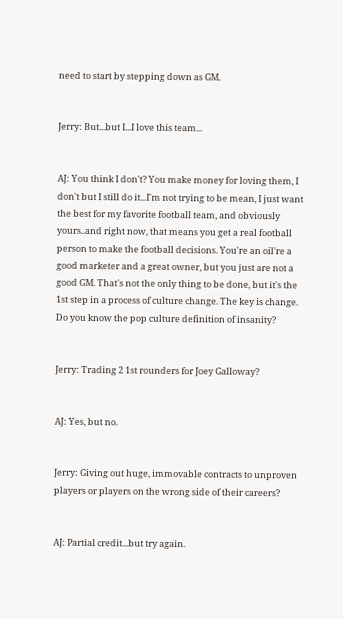need to start by stepping down as GM.


Jerry: But...but I...I love this team...


AJ: You think I don't? You make money for loving them, I don't but I still do it...I'm not trying to be mean, I just want the best for my favorite football team, and obviously yours..and right now, that means you get a real football person to make the football decisions. You're an oil're a good marketer and a great owner, but you just are not a good GM. That's not the only thing to be done, but it's the 1st step in a process of culture change. The key is change. Do you know the pop culture definition of insanity?


Jerry: Trading 2 1st rounders for Joey Galloway?


AJ: Yes, but no.


Jerry: Giving out huge, immovable contracts to unproven players or players on the wrong side of their careers?


AJ: Partial credit...but try again.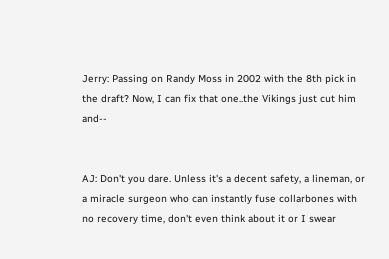Jerry: Passing on Randy Moss in 2002 with the 8th pick in the draft? Now, I can fix that one..the Vikings just cut him and--


AJ: Don't you dare. Unless it's a decent safety, a lineman, or a miracle surgeon who can instantly fuse collarbones with no recovery time, don't even think about it or I swear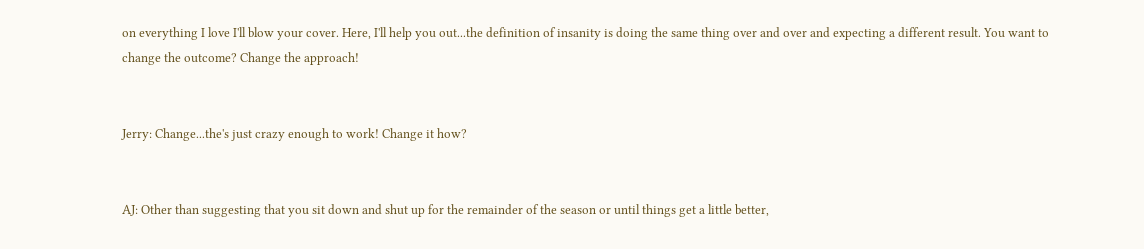on everything I love I'll blow your cover. Here, I'll help you out...the definition of insanity is doing the same thing over and over and expecting a different result. You want to change the outcome? Change the approach!


Jerry: Change...the's just crazy enough to work! Change it how?


AJ: Other than suggesting that you sit down and shut up for the remainder of the season or until things get a little better,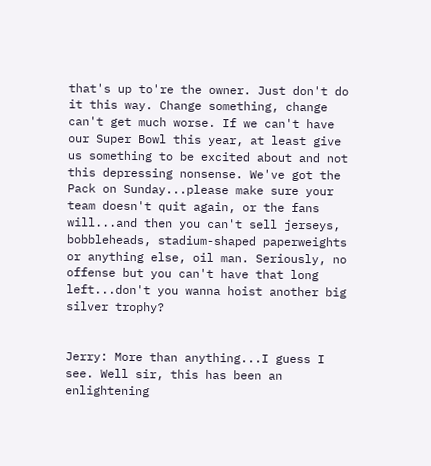that's up to're the owner. Just don't do it this way. Change something, change can't get much worse. If we can't have our Super Bowl this year, at least give us something to be excited about and not this depressing nonsense. We've got the Pack on Sunday...please make sure your team doesn't quit again, or the fans will...and then you can't sell jerseys, bobbleheads, stadium-shaped paperweights or anything else, oil man. Seriously, no offense but you can't have that long left...don't you wanna hoist another big silver trophy?


Jerry: More than anything...I guess I see. Well sir, this has been an enlightening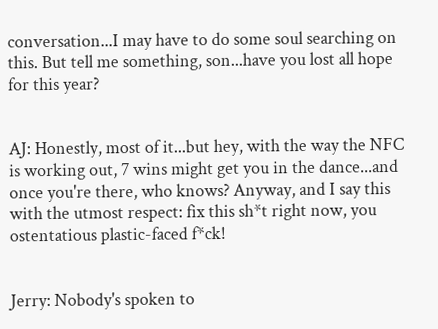conversation...I may have to do some soul searching on this. But tell me something, son...have you lost all hope for this year?


AJ: Honestly, most of it...but hey, with the way the NFC is working out, 7 wins might get you in the dance...and once you're there, who knows? Anyway, and I say this with the utmost respect: fix this sh*t right now, you ostentatious plastic-faced f*ck!


Jerry: Nobody's spoken to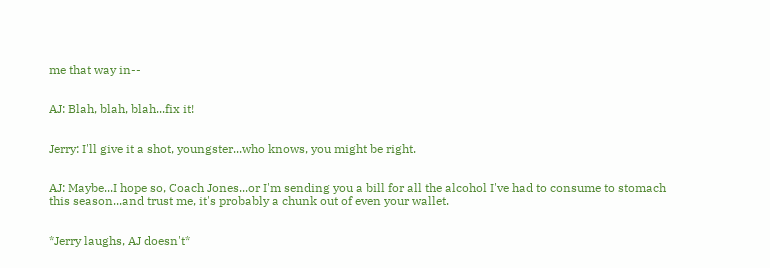me that way in--


AJ: Blah, blah, blah...fix it!


Jerry: I'll give it a shot, youngster...who knows, you might be right.


AJ: Maybe...I hope so, Coach Jones...or I'm sending you a bill for all the alcohol I've had to consume to stomach this season...and trust me, it's probably a chunk out of even your wallet.


*Jerry laughs, AJ doesn't*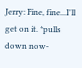Jerry: Fine, fine...I'll get on it. *pulls down now-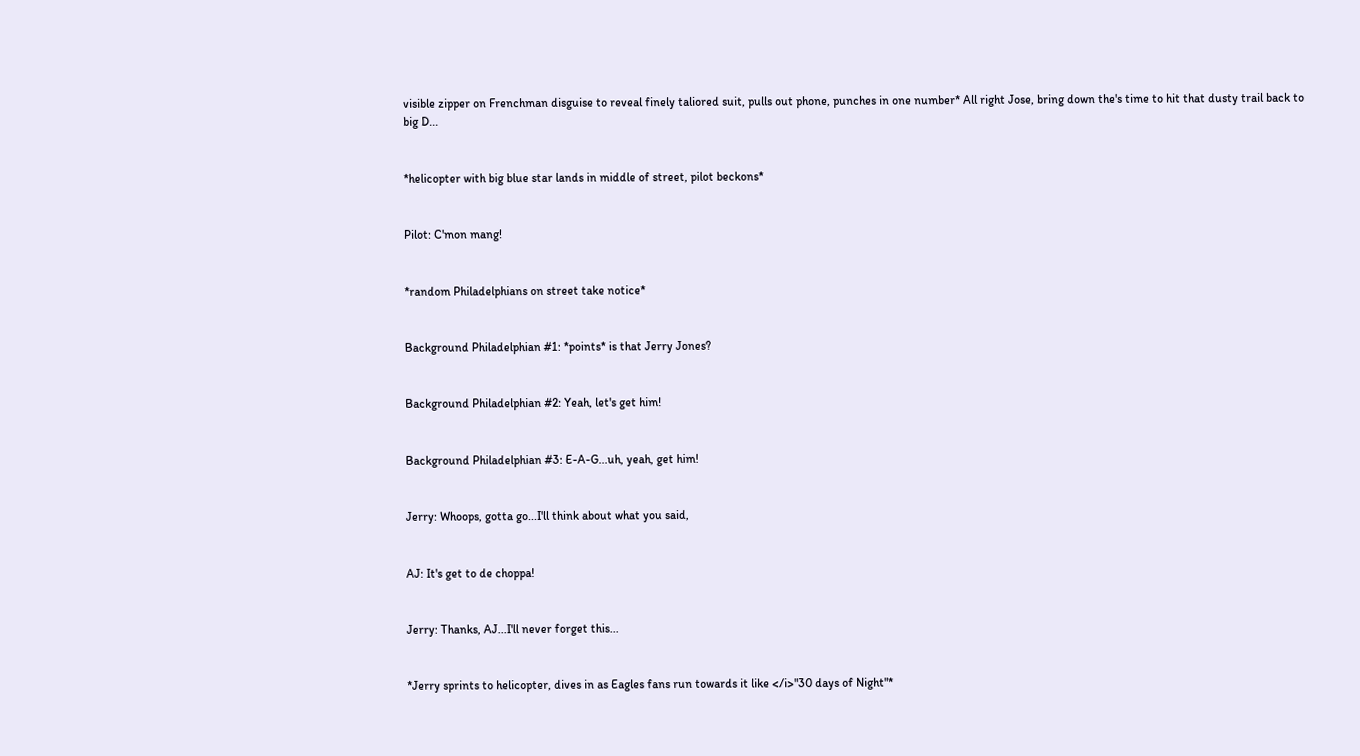visible zipper on Frenchman disguise to reveal finely taliored suit, pulls out phone, punches in one number* All right Jose, bring down the's time to hit that dusty trail back to big D...


*helicopter with big blue star lands in middle of street, pilot beckons*


Pilot: C'mon mang!


*random Philadelphians on street take notice*


Background Philadelphian #1: *points* is that Jerry Jones?


Background Philadelphian #2: Yeah, let's get him!


Background Philadelphian #3: E-A-G...uh, yeah, get him!


Jerry: Whoops, gotta go...I'll think about what you said,


AJ: It's get to de choppa!


Jerry: Thanks, AJ...I'll never forget this...


*Jerry sprints to helicopter, dives in as Eagles fans run towards it like </i>"30 days of Night"*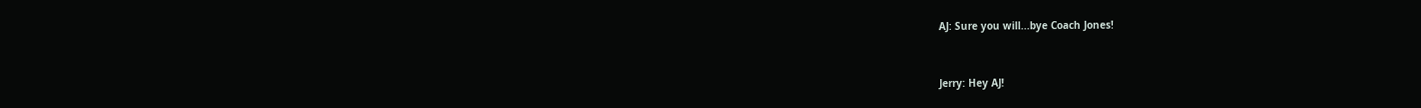AJ: Sure you will...bye Coach Jones!


Jerry: Hey AJ!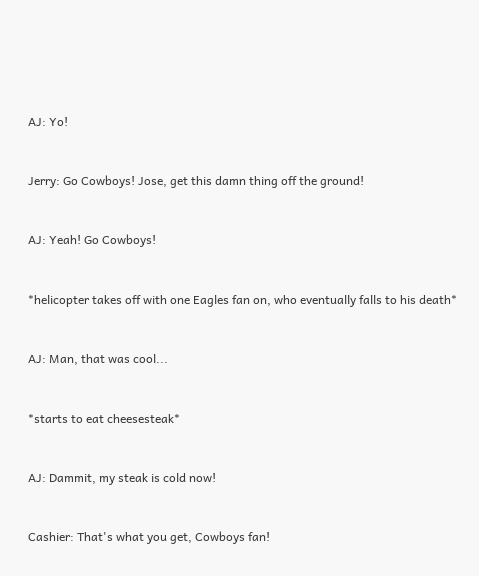AJ: Yo!


Jerry: Go Cowboys! Jose, get this damn thing off the ground!


AJ: Yeah! Go Cowboys!


*helicopter takes off with one Eagles fan on, who eventually falls to his death*


AJ: Man, that was cool...


*starts to eat cheesesteak*


AJ: Dammit, my steak is cold now!


Cashier: That's what you get, Cowboys fan!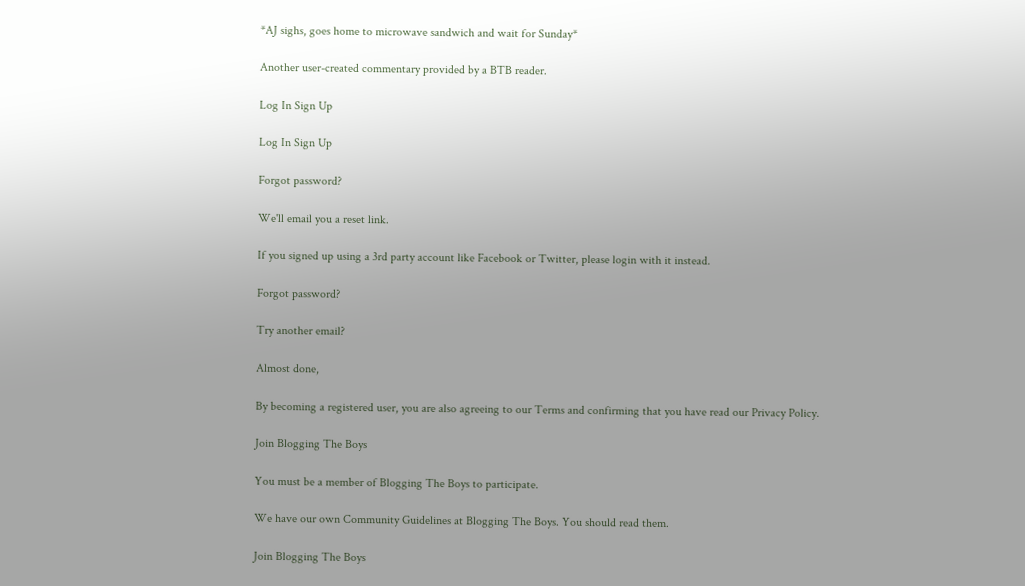*AJ sighs, goes home to microwave sandwich and wait for Sunday*

Another user-created commentary provided by a BTB reader.

Log In Sign Up

Log In Sign Up

Forgot password?

We'll email you a reset link.

If you signed up using a 3rd party account like Facebook or Twitter, please login with it instead.

Forgot password?

Try another email?

Almost done,

By becoming a registered user, you are also agreeing to our Terms and confirming that you have read our Privacy Policy.

Join Blogging The Boys

You must be a member of Blogging The Boys to participate.

We have our own Community Guidelines at Blogging The Boys. You should read them.

Join Blogging The Boys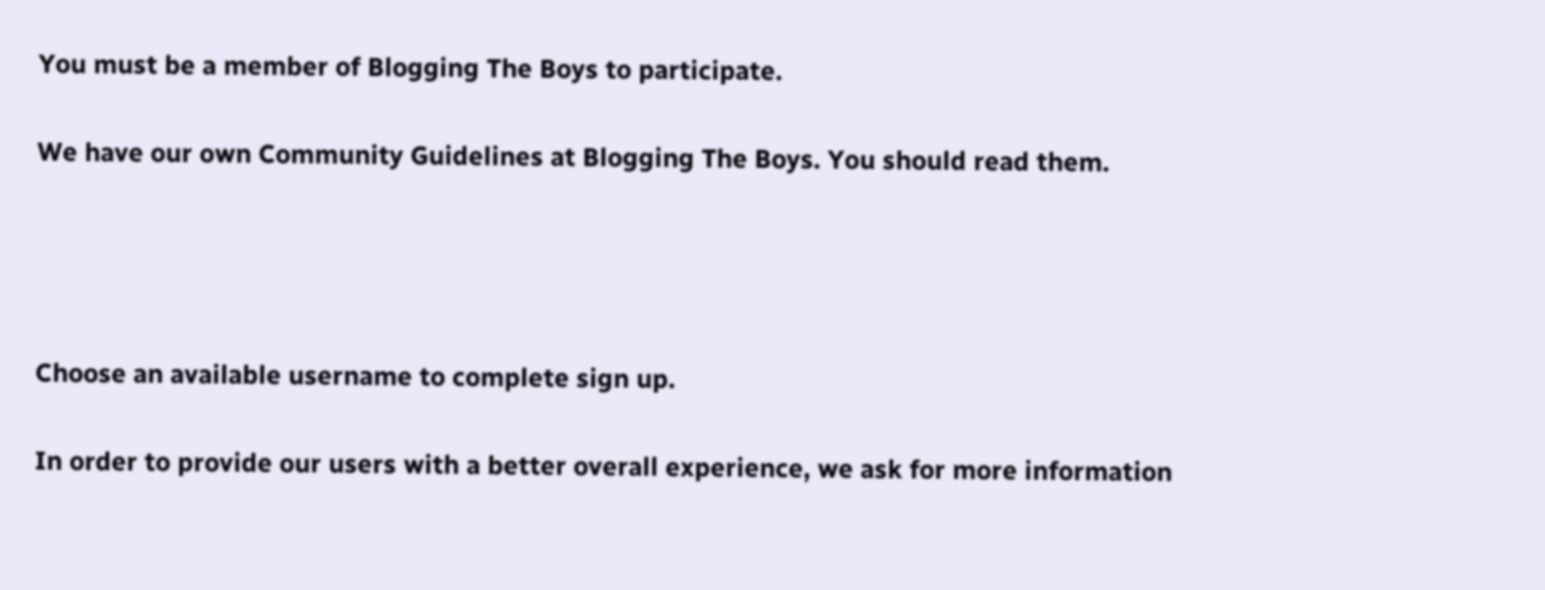You must be a member of Blogging The Boys to participate.

We have our own Community Guidelines at Blogging The Boys. You should read them.




Choose an available username to complete sign up.

In order to provide our users with a better overall experience, we ask for more information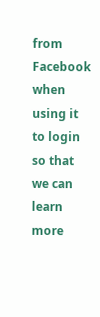from Facebook when using it to login so that we can learn more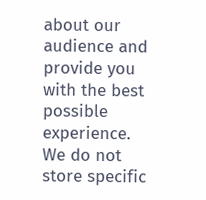about our audience and provide you with the best possible experience. We do not store specific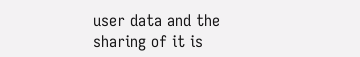user data and the sharing of it is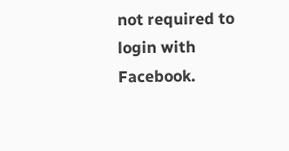not required to login with Facebook.